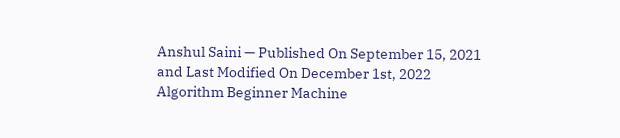Anshul Saini — Published On September 15, 2021 and Last Modified On December 1st, 2022
Algorithm Beginner Machine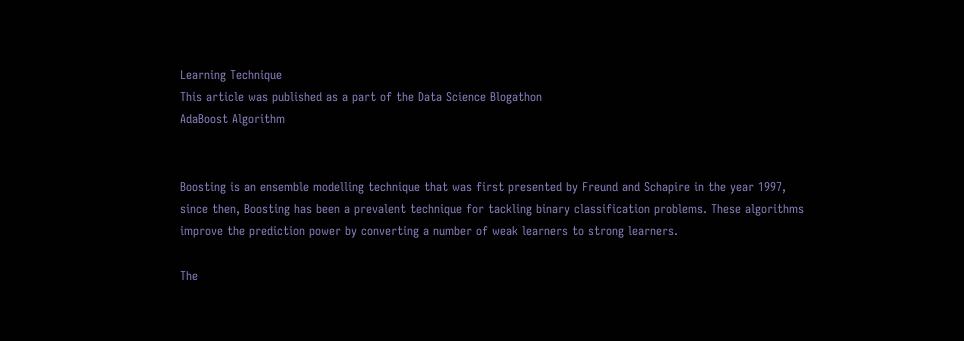Learning Technique
This article was published as a part of the Data Science Blogathon
AdaBoost Algorithm


Boosting is an ensemble modelling technique that was first presented by Freund and Schapire in the year 1997, since then, Boosting has been a prevalent technique for tackling binary classification problems. These algorithms improve the prediction power by converting a number of weak learners to strong learners.

The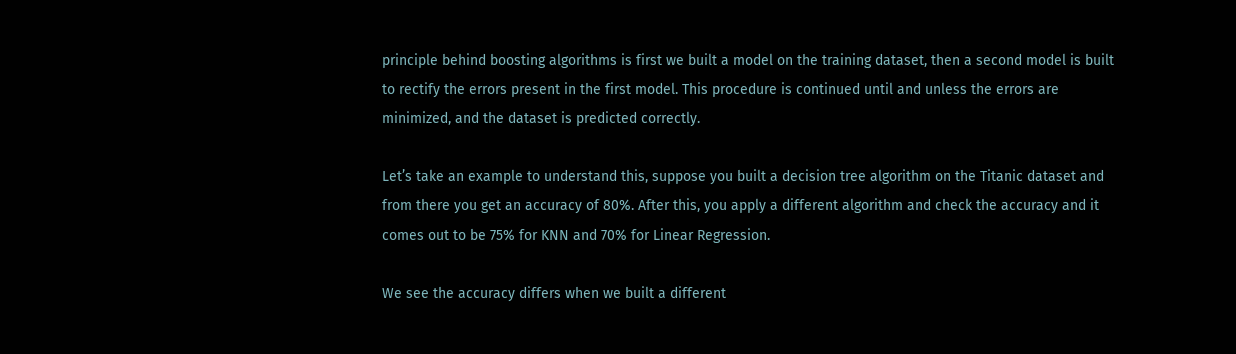principle behind boosting algorithms is first we built a model on the training dataset, then a second model is built to rectify the errors present in the first model. This procedure is continued until and unless the errors are minimized, and the dataset is predicted correctly.

Let’s take an example to understand this, suppose you built a decision tree algorithm on the Titanic dataset and from there you get an accuracy of 80%. After this, you apply a different algorithm and check the accuracy and it comes out to be 75% for KNN and 70% for Linear Regression.

We see the accuracy differs when we built a different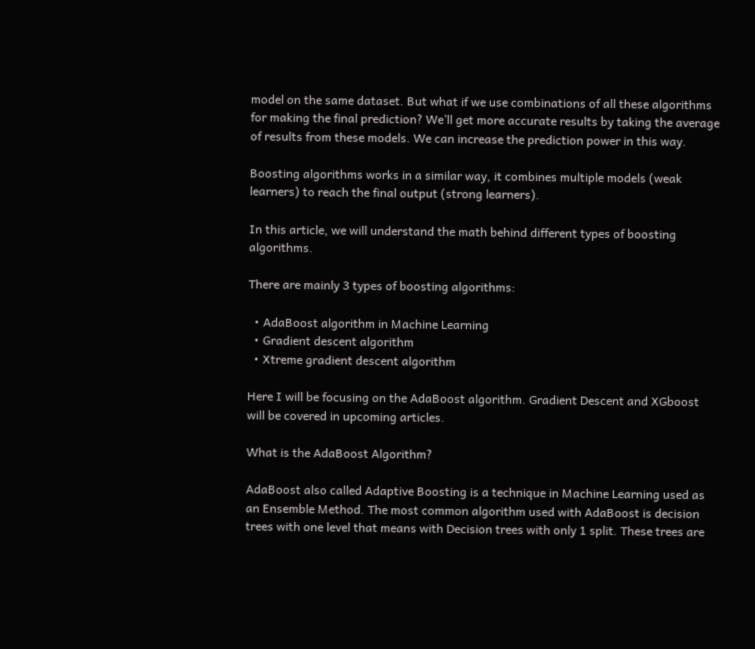model on the same dataset. But what if we use combinations of all these algorithms for making the final prediction? We’ll get more accurate results by taking the average of results from these models. We can increase the prediction power in this way.

Boosting algorithms works in a similar way, it combines multiple models (weak learners) to reach the final output (strong learners).

In this article, we will understand the math behind different types of boosting algorithms.

There are mainly 3 types of boosting algorithms:

  • AdaBoost algorithm in Machine Learning
  • Gradient descent algorithm
  • Xtreme gradient descent algorithm

Here I will be focusing on the AdaBoost algorithm. Gradient Descent and XGboost will be covered in upcoming articles.

What is the AdaBoost Algorithm?

AdaBoost also called Adaptive Boosting is a technique in Machine Learning used as an Ensemble Method. The most common algorithm used with AdaBoost is decision trees with one level that means with Decision trees with only 1 split. These trees are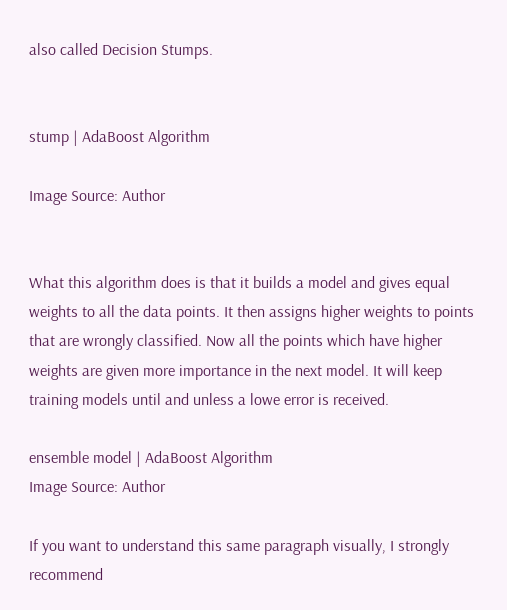also called Decision Stumps.


stump | AdaBoost Algorithm

Image Source: Author


What this algorithm does is that it builds a model and gives equal weights to all the data points. It then assigns higher weights to points that are wrongly classified. Now all the points which have higher weights are given more importance in the next model. It will keep training models until and unless a lowe error is received.

ensemble model | AdaBoost Algorithm
Image Source: Author

If you want to understand this same paragraph visually, I strongly recommend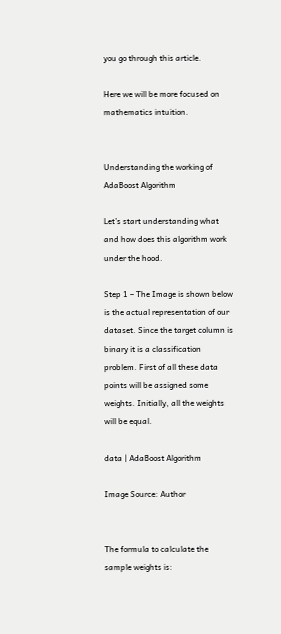you go through this article.

Here we will be more focused on mathematics intuition.


Understanding the working of AdaBoost Algorithm

Let’s start understanding what and how does this algorithm work under the hood.

Step 1 – The Image is shown below is the actual representation of our dataset. Since the target column is binary it is a classification problem. First of all these data points will be assigned some weights. Initially, all the weights will be equal.

data | AdaBoost Algorithm

Image Source: Author


The formula to calculate the sample weights is: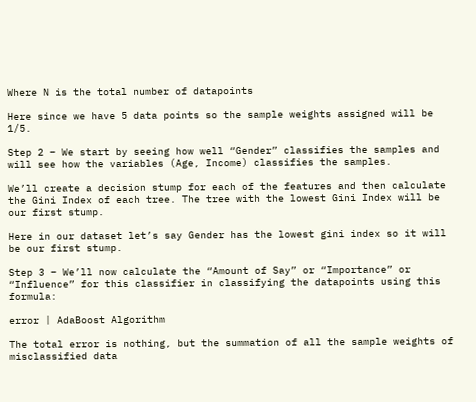Where N is the total number of datapoints

Here since we have 5 data points so the sample weights assigned will be 1/5.

Step 2 – We start by seeing how well “Gender” classifies the samples and will see how the variables (Age, Income) classifies the samples.

We’ll create a decision stump for each of the features and then calculate the Gini Index of each tree. The tree with the lowest Gini Index will be our first stump.

Here in our dataset let’s say Gender has the lowest gini index so it will be our first stump.

Step 3 – We’ll now calculate the “Amount of Say” or “Importance” or “Influence” for this classifier in classifying the datapoints using this formula:

error | AdaBoost Algorithm

The total error is nothing, but the summation of all the sample weights of misclassified data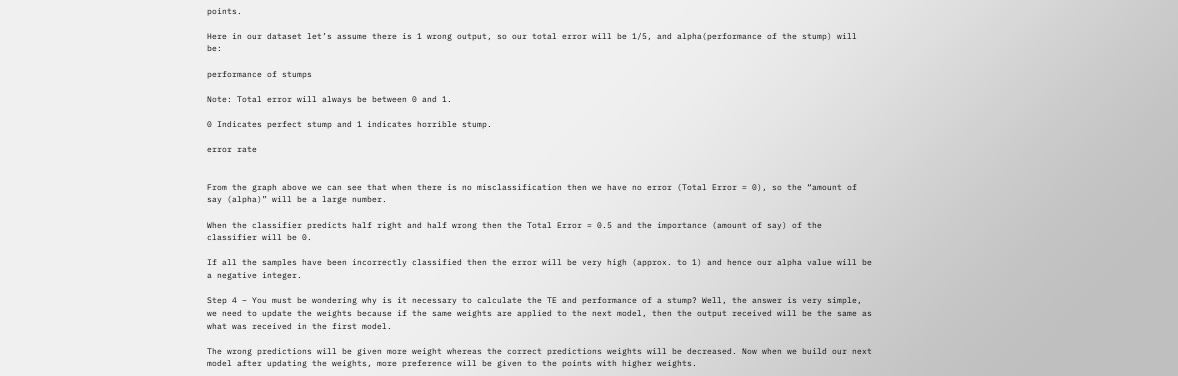points.

Here in our dataset let’s assume there is 1 wrong output, so our total error will be 1/5, and alpha(performance of the stump) will be:

performance of stumps

Note: Total error will always be between 0 and 1.

0 Indicates perfect stump and 1 indicates horrible stump.

error rate


From the graph above we can see that when there is no misclassification then we have no error (Total Error = 0), so the “amount of say (alpha)” will be a large number.

When the classifier predicts half right and half wrong then the Total Error = 0.5 and the importance (amount of say) of the classifier will be 0.

If all the samples have been incorrectly classified then the error will be very high (approx. to 1) and hence our alpha value will be a negative integer.

Step 4 – You must be wondering why is it necessary to calculate the TE and performance of a stump? Well, the answer is very simple, we need to update the weights because if the same weights are applied to the next model, then the output received will be the same as what was received in the first model.

The wrong predictions will be given more weight whereas the correct predictions weights will be decreased. Now when we build our next model after updating the weights, more preference will be given to the points with higher weights.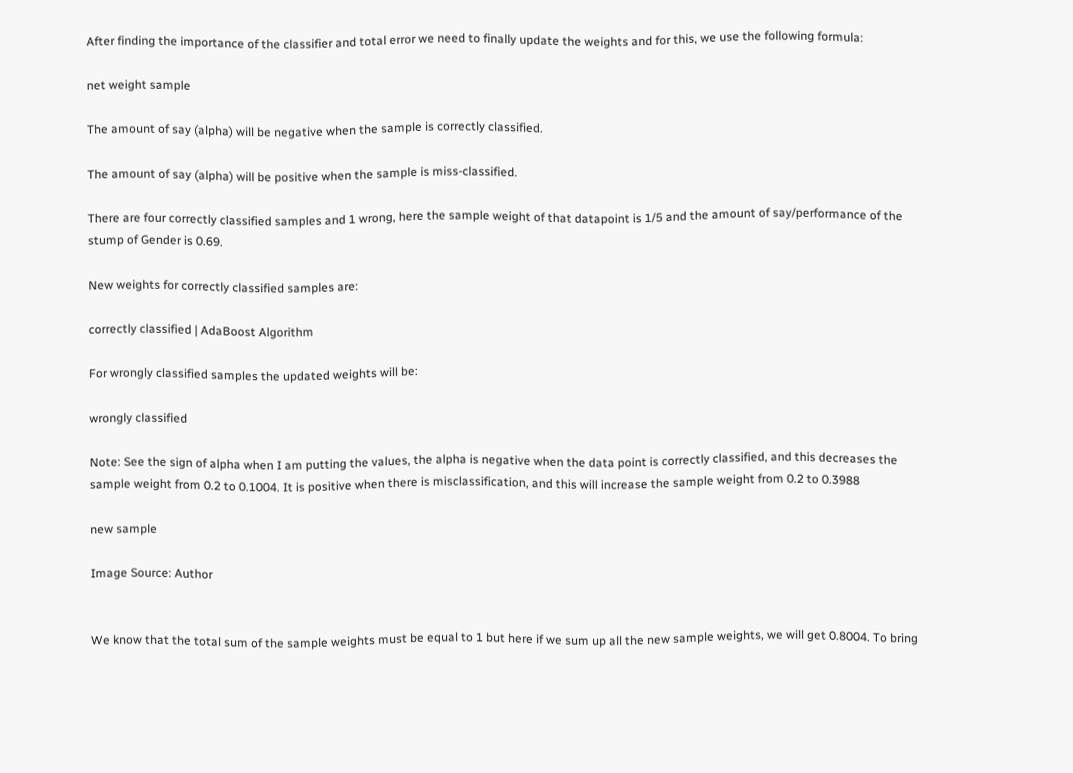After finding the importance of the classifier and total error we need to finally update the weights and for this, we use the following formula:

net weight sample

The amount of say (alpha) will be negative when the sample is correctly classified.

The amount of say (alpha) will be positive when the sample is miss-classified.

There are four correctly classified samples and 1 wrong, here the sample weight of that datapoint is 1/5 and the amount of say/performance of the stump of Gender is 0.69.

New weights for correctly classified samples are:

correctly classified | AdaBoost Algorithm

For wrongly classified samples the updated weights will be:

wrongly classified

Note: See the sign of alpha when I am putting the values, the alpha is negative when the data point is correctly classified, and this decreases the sample weight from 0.2 to 0.1004. It is positive when there is misclassification, and this will increase the sample weight from 0.2 to 0.3988

new sample

Image Source: Author


We know that the total sum of the sample weights must be equal to 1 but here if we sum up all the new sample weights, we will get 0.8004. To bring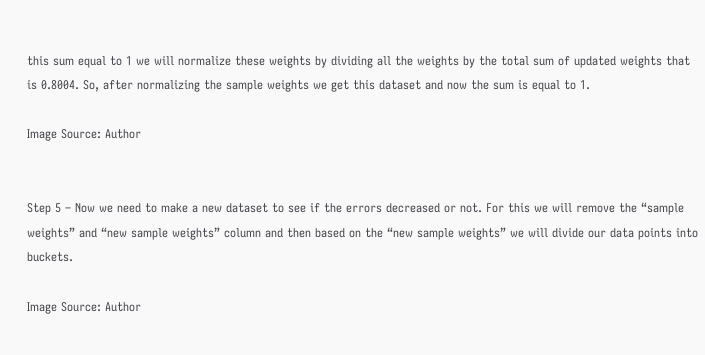this sum equal to 1 we will normalize these weights by dividing all the weights by the total sum of updated weights that is 0.8004. So, after normalizing the sample weights we get this dataset and now the sum is equal to 1.

Image Source: Author


Step 5 – Now we need to make a new dataset to see if the errors decreased or not. For this we will remove the “sample weights” and “new sample weights” column and then based on the “new sample weights” we will divide our data points into buckets.

Image Source: Author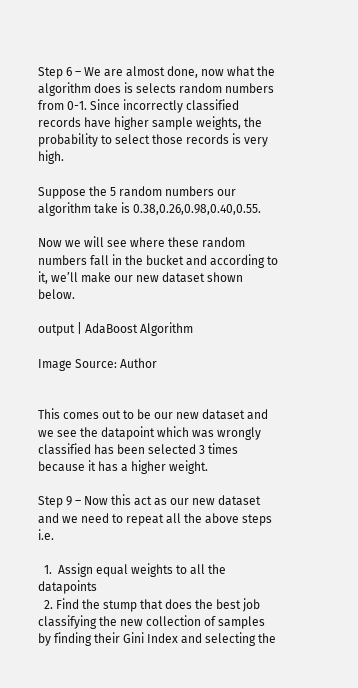Step 6 – We are almost done, now what the algorithm does is selects random numbers from 0-1. Since incorrectly classified records have higher sample weights, the probability to select those records is very high.

Suppose the 5 random numbers our algorithm take is 0.38,0.26,0.98,0.40,0.55.

Now we will see where these random numbers fall in the bucket and according to it, we’ll make our new dataset shown below.

output | AdaBoost Algorithm

Image Source: Author


This comes out to be our new dataset and we see the datapoint which was wrongly classified has been selected 3 times because it has a higher weight.

Step 9 – Now this act as our new dataset and we need to repeat all the above steps i.e.

  1.  Assign equal weights to all the datapoints
  2. Find the stump that does the best job classifying the new collection of samples by finding their Gini Index and selecting the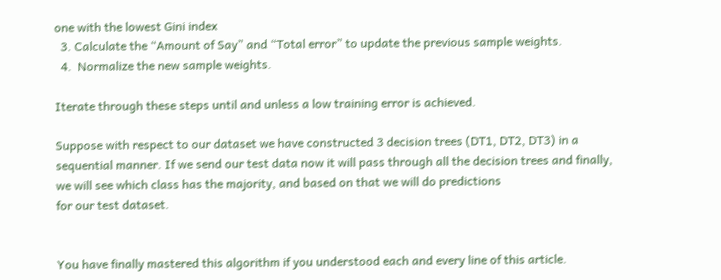one with the lowest Gini index
  3. Calculate the “Amount of Say” and “Total error” to update the previous sample weights.
  4.  Normalize the new sample weights.

Iterate through these steps until and unless a low training error is achieved.

Suppose with respect to our dataset we have constructed 3 decision trees (DT1, DT2, DT3) in a sequential manner. If we send our test data now it will pass through all the decision trees and finally, we will see which class has the majority, and based on that we will do predictions
for our test dataset.


You have finally mastered this algorithm if you understood each and every line of this article.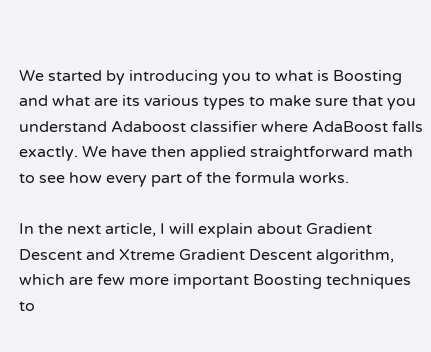We started by introducing you to what is Boosting and what are its various types to make sure that you understand Adaboost classifier where AdaBoost falls exactly. We have then applied straightforward math to see how every part of the formula works.

In the next article, I will explain about Gradient Descent and Xtreme Gradient Descent algorithm, which are few more important Boosting techniques to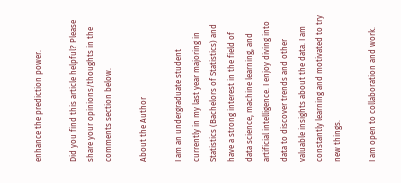enhance the prediction power.

Did you find this article helpful? Please share your opinions/thoughts in the comments section below.

About the Author

I am an undergraduate student currently in my last year majoring in Statistics (Bachelors of Statistics) and have a strong interest in the field of data science, machine learning, and artificial intelligence. I enjoy diving into data to discover trends and other valuable insights about the data. I am constantly learning and motivated to try new things.

I am open to collaboration and work.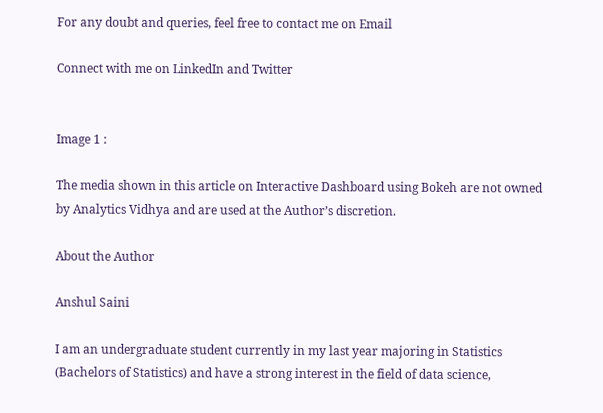For any doubt and queries, feel free to contact me on Email

Connect with me on LinkedIn and Twitter


Image 1 :

The media shown in this article on Interactive Dashboard using Bokeh are not owned by Analytics Vidhya and are used at the Author’s discretion.

About the Author

Anshul Saini

I am an undergraduate student currently in my last year majoring in Statistics (Bachelors of Statistics) and have a strong interest in the field of data science,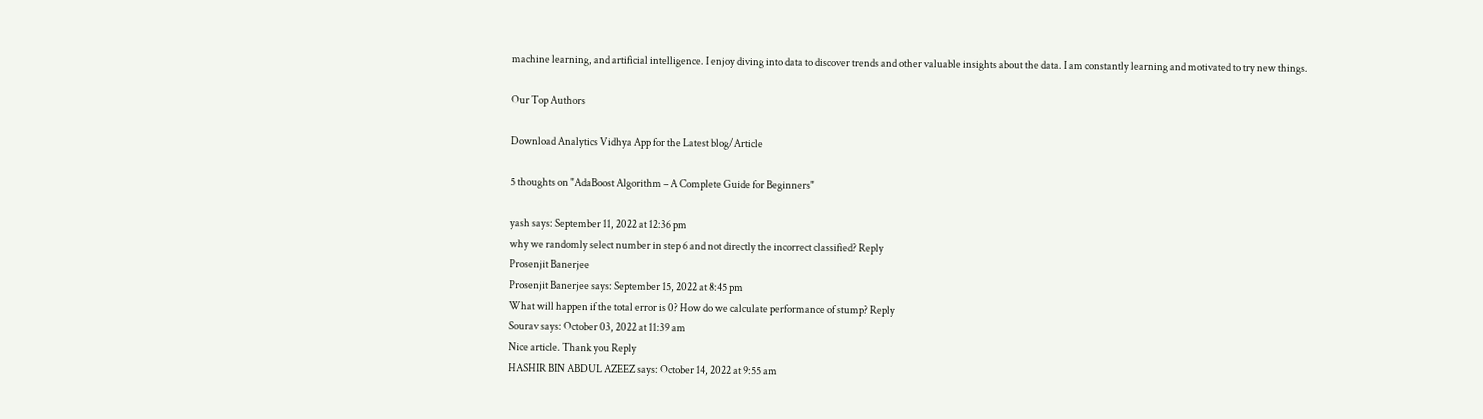machine learning, and artificial intelligence. I enjoy diving into data to discover trends and other valuable insights about the data. I am constantly learning and motivated to try new things.

Our Top Authors

Download Analytics Vidhya App for the Latest blog/Article

5 thoughts on "AdaBoost Algorithm – A Complete Guide for Beginners"

yash says: September 11, 2022 at 12:36 pm
why we randomly select number in step 6 and not directly the incorrect classified? Reply
Prosenjit Banerjee
Prosenjit Banerjee says: September 15, 2022 at 8:45 pm
What will happen if the total error is 0? How do we calculate performance of stump? Reply
Sourav says: October 03, 2022 at 11:39 am
Nice article. Thank you Reply
HASHIR BIN ABDUL AZEEZ says: October 14, 2022 at 9:55 am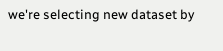we're selecting new dataset by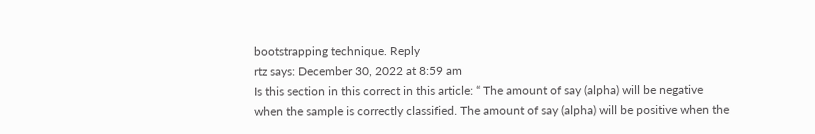bootstrapping technique. Reply
rtz says: December 30, 2022 at 8:59 am
Is this section in this correct in this article: “ The amount of say (alpha) will be negative when the sample is correctly classified. The amount of say (alpha) will be positive when the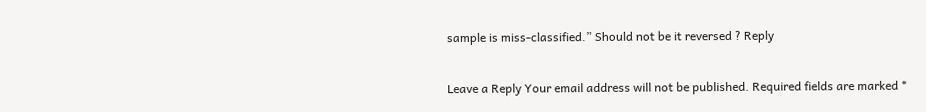sample is miss-classified.” Should not be it reversed ? Reply

Leave a Reply Your email address will not be published. Required fields are marked *